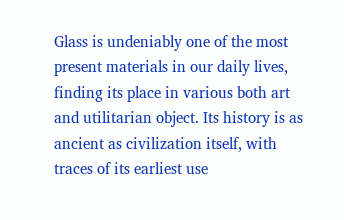Glass is undeniably one of the most present materials in our daily lives, finding its place in various both art and utilitarian object. Its history is as ancient as civilization itself, with traces of its earliest use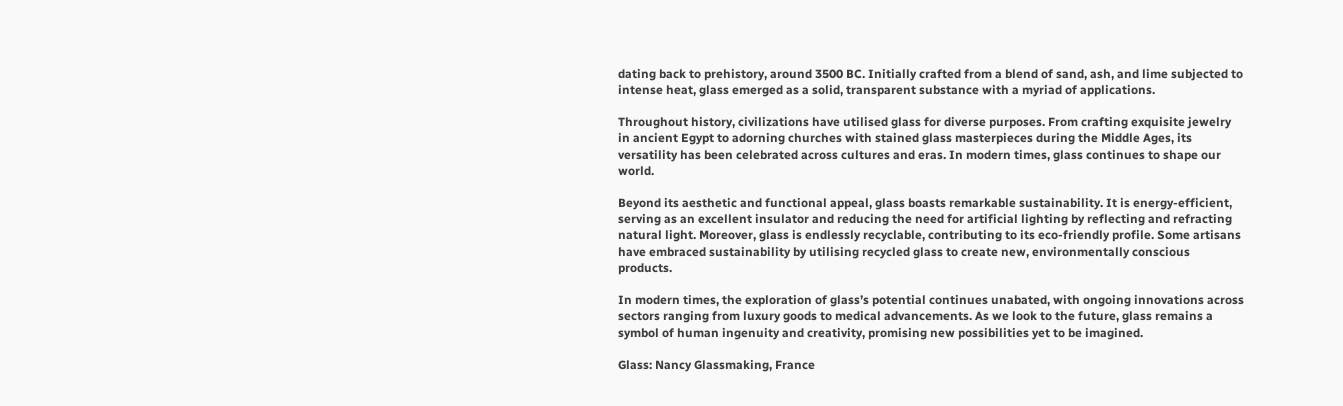dating back to prehistory, around 3500 BC. Initially crafted from a blend of sand, ash, and lime subjected to intense heat, glass emerged as a solid, transparent substance with a myriad of applications.

Throughout history, civilizations have utilised glass for diverse purposes. From crafting exquisite jewelry in ancient Egypt to adorning churches with stained glass masterpieces during the Middle Ages, its versatility has been celebrated across cultures and eras. In modern times, glass continues to shape our world.

Beyond its aesthetic and functional appeal, glass boasts remarkable sustainability. It is energy-efficient, serving as an excellent insulator and reducing the need for artificial lighting by reflecting and refracting natural light. Moreover, glass is endlessly recyclable, contributing to its eco-friendly profile. Some artisans have embraced sustainability by utilising recycled glass to create new, environmentally conscious products.

In modern times, the exploration of glass’s potential continues unabated, with ongoing innovations across sectors ranging from luxury goods to medical advancements. As we look to the future, glass remains a symbol of human ingenuity and creativity, promising new possibilities yet to be imagined.

Glass: Nancy Glassmaking, France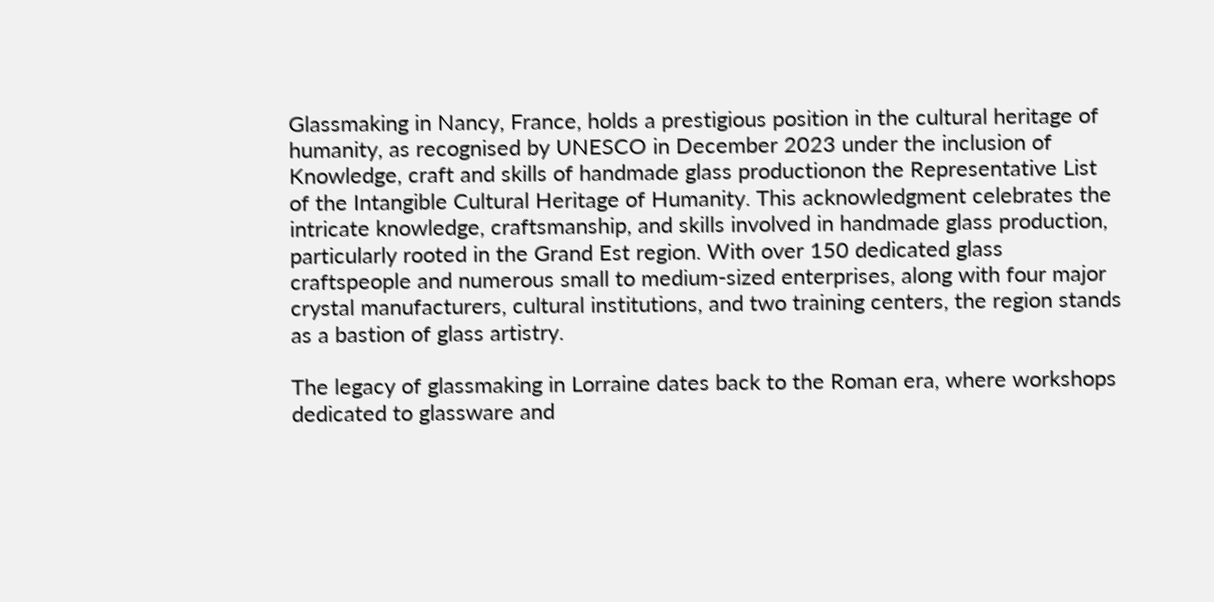Glassmaking in Nancy, France, holds a prestigious position in the cultural heritage of humanity, as recognised by UNESCO in December 2023 under the inclusion of Knowledge, craft and skills of handmade glass productionon the Representative List of the Intangible Cultural Heritage of Humanity. This acknowledgment celebrates the intricate knowledge, craftsmanship, and skills involved in handmade glass production, particularly rooted in the Grand Est region. With over 150 dedicated glass craftspeople and numerous small to medium-sized enterprises, along with four major crystal manufacturers, cultural institutions, and two training centers, the region stands as a bastion of glass artistry.

The legacy of glassmaking in Lorraine dates back to the Roman era, where workshops dedicated to glassware and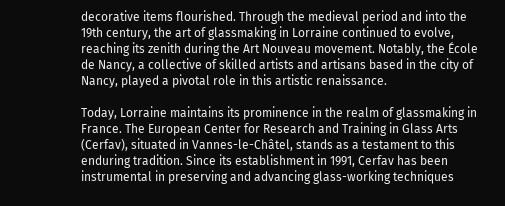decorative items flourished. Through the medieval period and into the 19th century, the art of glassmaking in Lorraine continued to evolve, reaching its zenith during the Art Nouveau movement. Notably, the École de Nancy, a collective of skilled artists and artisans based in the city of Nancy, played a pivotal role in this artistic renaissance.

Today, Lorraine maintains its prominence in the realm of glassmaking in France. The European Center for Research and Training in Glass Arts (Cerfav), situated in Vannes-le-Châtel, stands as a testament to this enduring tradition. Since its establishment in 1991, Cerfav has been instrumental in preserving and advancing glass-working techniques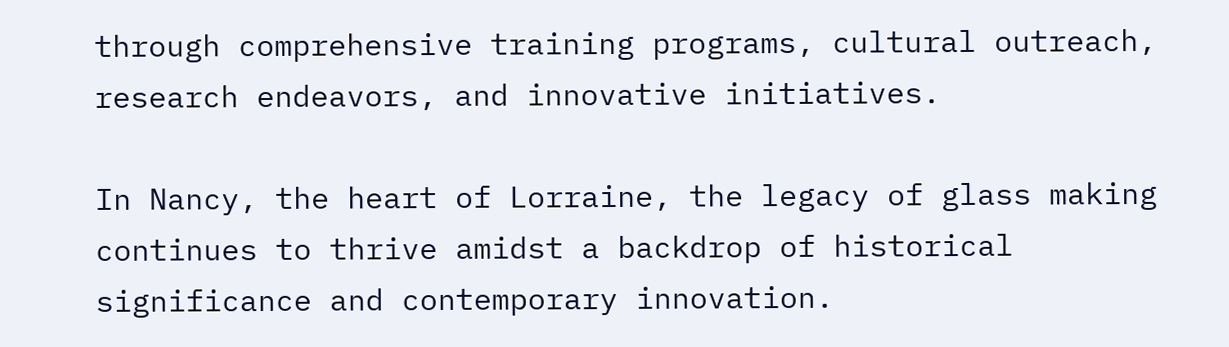through comprehensive training programs, cultural outreach, research endeavors, and innovative initiatives.

In Nancy, the heart of Lorraine, the legacy of glass making continues to thrive amidst a backdrop of historical significance and contemporary innovation.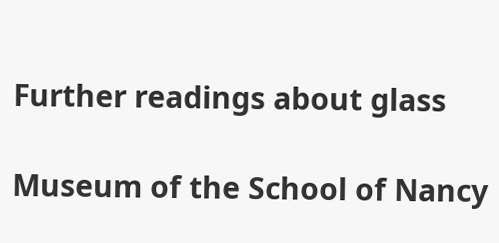Further readings about glass

Museum of the School of Nancy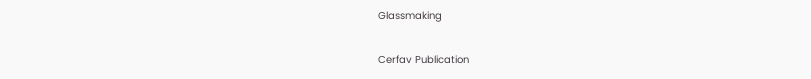Glassmaking

Cerfav Publication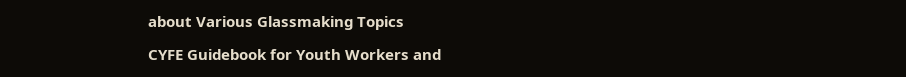about Various Glassmaking Topics

CYFE Guidebook for Youth Workers and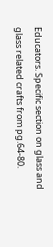Educators. Specific section on glass and glass related crafts from pg.64-80.